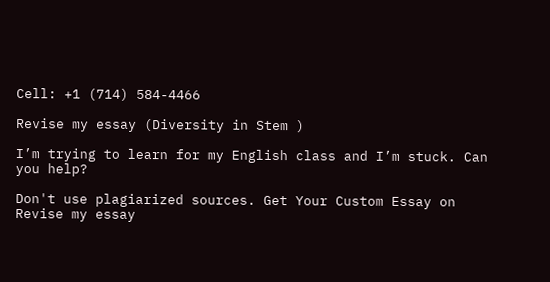Cell: +1 (714) 584-4466

Revise my essay (Diversity in Stem )

I’m trying to learn for my English class and I’m stuck. Can you help?

Don't use plagiarized sources. Get Your Custom Essay on
Revise my essay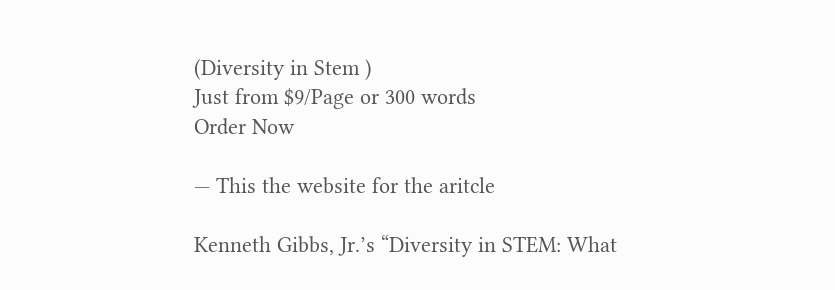(Diversity in Stem )
Just from $9/Page or 300 words
Order Now

— This the website for the aritcle

Kenneth Gibbs, Jr.’s “Diversity in STEM: What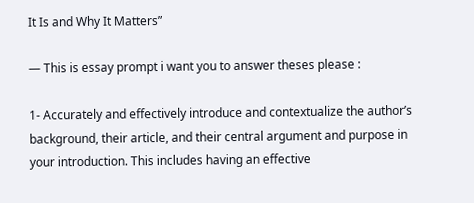It Is and Why It Matters”

— This is essay prompt i want you to answer theses please :

1- Accurately and effectively introduce and contextualize the author’s background, their article, and their central argument and purpose in your introduction. This includes having an effective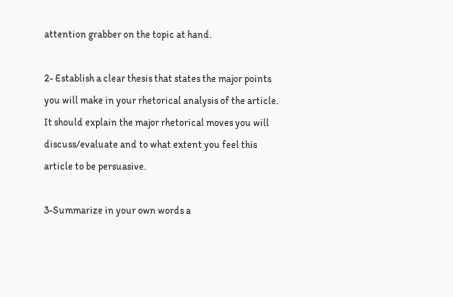attention grabber on the topic at hand.

2- Establish a clear thesis that states the major points you will make in your rhetorical analysis of the article. It should explain the major rhetorical moves you will discuss/evaluate and to what extent you feel this article to be persuasive.

3-Summarize in your own words a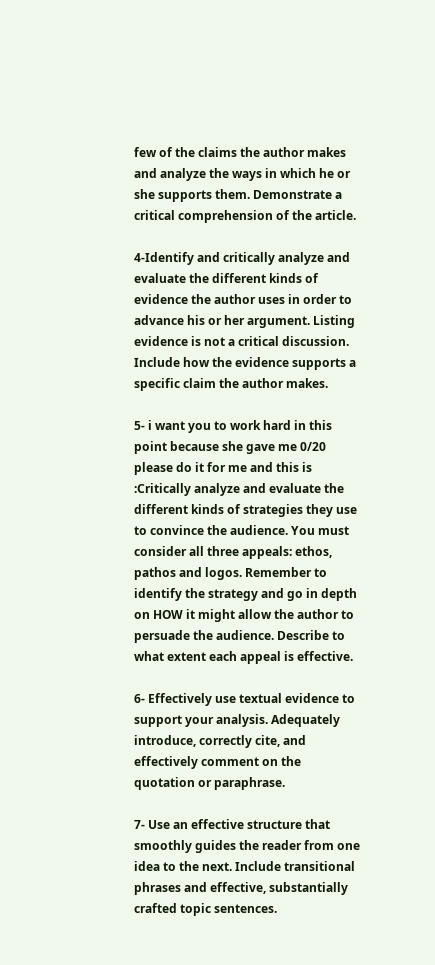few of the claims the author makes and analyze the ways in which he or she supports them. Demonstrate a critical comprehension of the article.

4-Identify and critically analyze and evaluate the different kinds of evidence the author uses in order to advance his or her argument. Listing evidence is not a critical discussion. Include how the evidence supports a specific claim the author makes.

5- i want you to work hard in this point because she gave me 0/20 please do it for me and this is :Critically analyze and evaluate the different kinds of strategies they use to convince the audience. You must consider all three appeals: ethos, pathos and logos. Remember to identify the strategy and go in depth on HOW it might allow the author to persuade the audience. Describe to what extent each appeal is effective.

6- Effectively use textual evidence to support your analysis. Adequately introduce, correctly cite, and effectively comment on the quotation or paraphrase.

7- Use an effective structure that smoothly guides the reader from one idea to the next. Include transitional phrases and effective, substantially crafted topic sentences.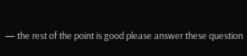— the rest of the point is good please answer these question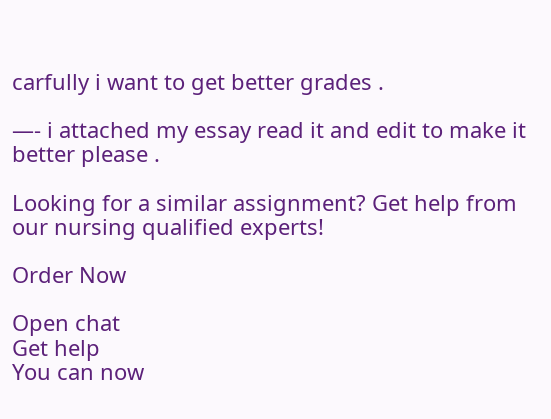carfully i want to get better grades .

—- i attached my essay read it and edit to make it better please .

Looking for a similar assignment? Get help from our nursing qualified experts!

Order Now

Open chat
Get help
You can now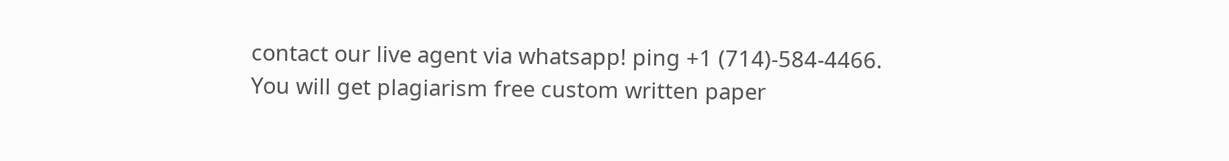contact our live agent via whatsapp! ping +1 (714)-584-4466.
You will get plagiarism free custom written paper